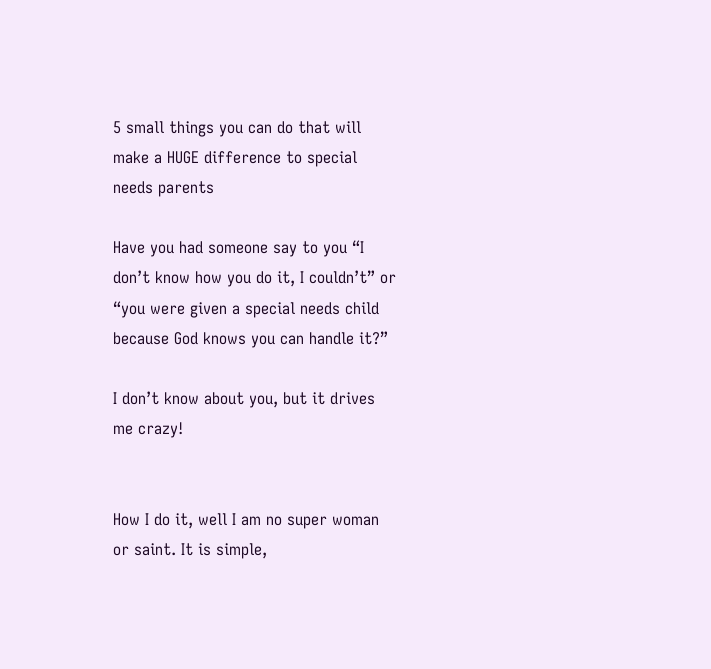5 small things you can do that will make a HUGE difference to special needs parents

Have you had someone say to you “I don’t know how you do it, I couldn’t” or “you were given a special needs child because God knows you can handle it?”

I don’t know about you, but it drives me crazy!


How I do it, well I am no super woman or saint. It is simple,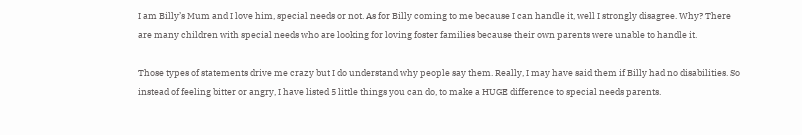I am Billy’s Mum and I love him, special needs or not. As for Billy coming to me because I can handle it, well I strongly disagree. Why? There are many children with special needs who are looking for loving foster families because their own parents were unable to handle it.

Those types of statements drive me crazy but I do understand why people say them. Really, I may have said them if Billy had no disabilities. So instead of feeling bitter or angry, I have listed 5 little things you can do, to make a HUGE difference to special needs parents.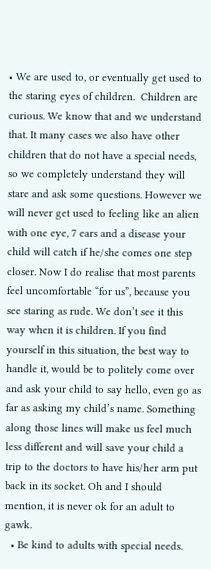• We are used to, or eventually get used to the staring eyes of children.  Children are curious. We know that and we understand that. It many cases we also have other children that do not have a special needs, so we completely understand they will stare and ask some questions. However we will never get used to feeling like an alien with one eye, 7 ears and a disease your child will catch if he/she comes one step closer. Now I do realise that most parents feel uncomfortable “for us”, because you see staring as rude. We don’t see it this way when it is children. If you find yourself in this situation, the best way to handle it, would be to politely come over and ask your child to say hello, even go as far as asking my child’s name. Something along those lines will make us feel much less different and will save your child a trip to the doctors to have his/her arm put back in its socket. Oh and I should mention, it is never ok for an adult to gawk.
  • Be kind to adults with special needs.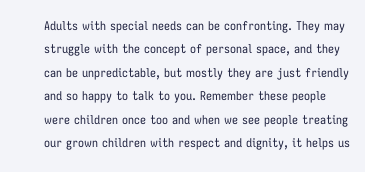Adults with special needs can be confronting. They may struggle with the concept of personal space, and they can be unpredictable, but mostly they are just friendly and so happy to talk to you. Remember these people were children once too and when we see people treating our grown children with respect and dignity, it helps us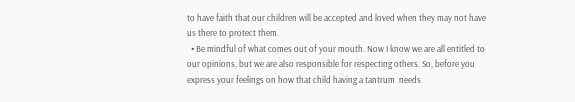to have faith that our children will be accepted and loved when they may not have us there to protect them.
  • Be mindful of what comes out of your mouth. Now I know we are all entitled to our opinions, but we are also responsible for respecting others. So, before you express your feelings on how that child having a tantrum  needs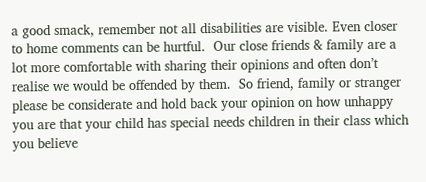a good smack, remember not all disabilities are visible. Even closer to home comments can be hurtful.  Our close friends & family are a lot more comfortable with sharing their opinions and often don’t realise we would be offended by them.  So friend, family or stranger please be considerate and hold back your opinion on how unhappy you are that your child has special needs children in their class which you believe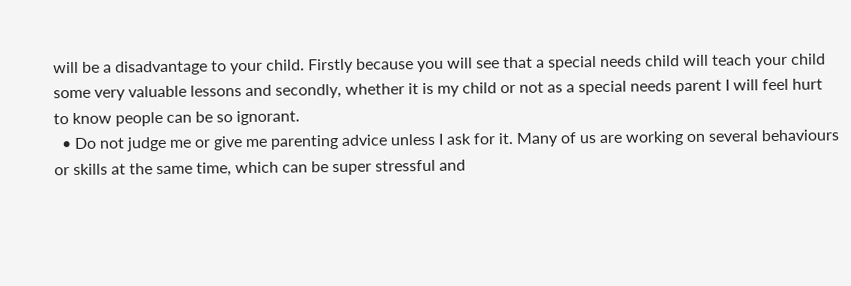will be a disadvantage to your child. Firstly because you will see that a special needs child will teach your child some very valuable lessons and secondly, whether it is my child or not as a special needs parent I will feel hurt to know people can be so ignorant.
  • Do not judge me or give me parenting advice unless I ask for it. Many of us are working on several behaviours or skills at the same time, which can be super stressful and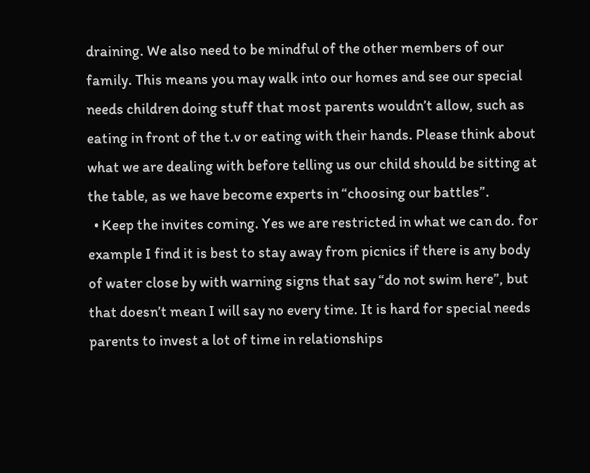draining. We also need to be mindful of the other members of our family. This means you may walk into our homes and see our special needs children doing stuff that most parents wouldn’t allow, such as eating in front of the t.v or eating with their hands. Please think about what we are dealing with before telling us our child should be sitting at the table, as we have become experts in “choosing our battles”.
  • Keep the invites coming. Yes we are restricted in what we can do. for example I find it is best to stay away from picnics if there is any body of water close by with warning signs that say “do not swim here”, but that doesn’t mean I will say no every time. It is hard for special needs parents to invest a lot of time in relationships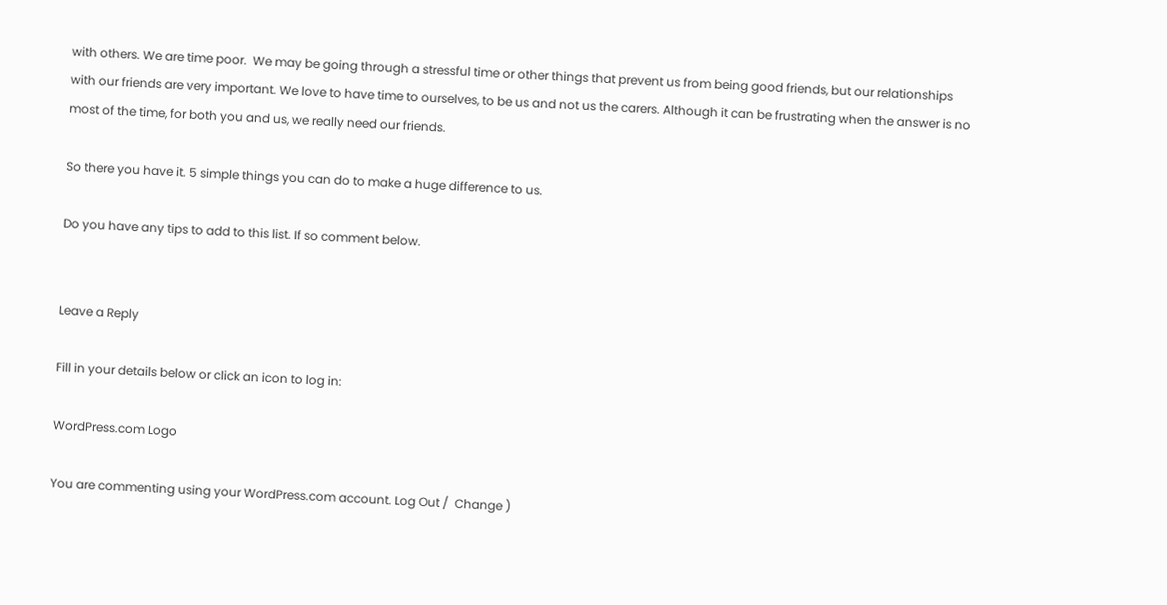with others. We are time poor.  We may be going through a stressful time or other things that prevent us from being good friends, but our relationships with our friends are very important. We love to have time to ourselves, to be us and not us the carers. Although it can be frustrating when the answer is no most of the time, for both you and us, we really need our friends.

So there you have it. 5 simple things you can do to make a huge difference to us.

Do you have any tips to add to this list. If so comment below.


Leave a Reply

Fill in your details below or click an icon to log in:

WordPress.com Logo

You are commenting using your WordPress.com account. Log Out /  Change )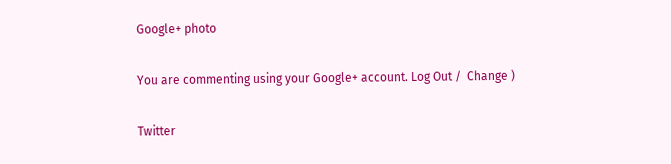Google+ photo

You are commenting using your Google+ account. Log Out /  Change )

Twitter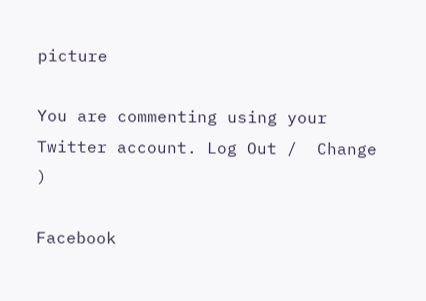picture

You are commenting using your Twitter account. Log Out /  Change )

Facebook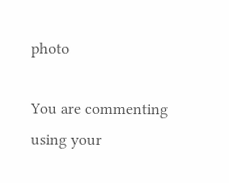photo

You are commenting using your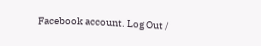Facebook account. Log Out /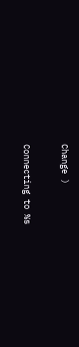Change )

Connecting to %s